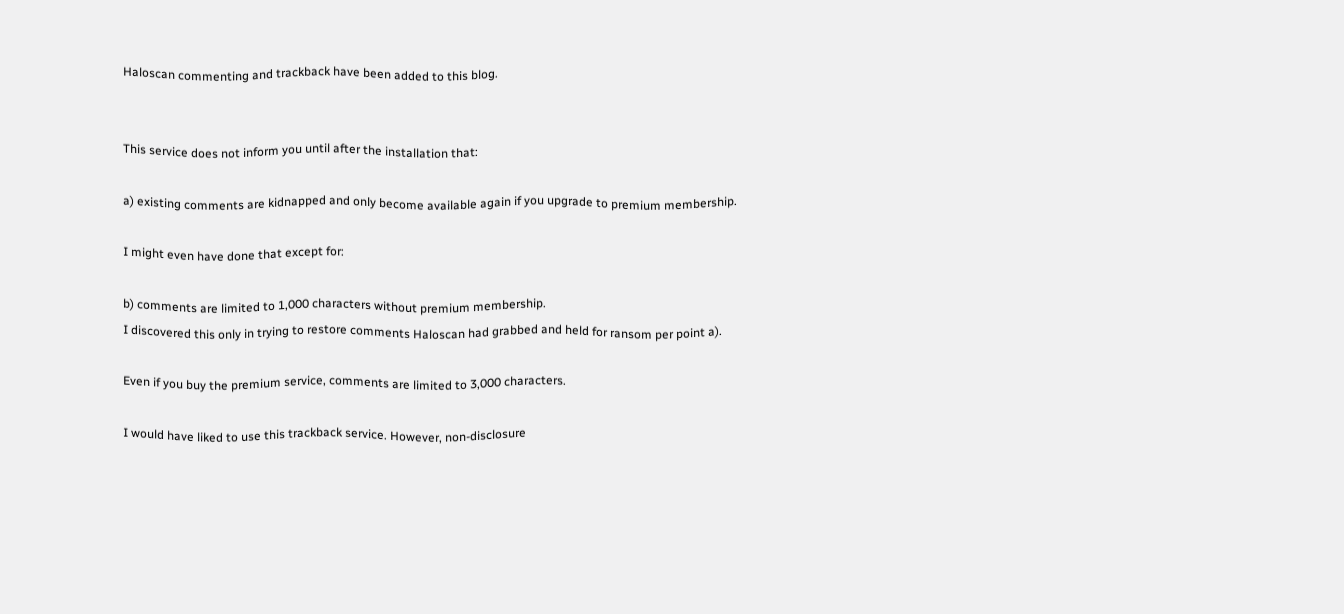Haloscan commenting and trackback have been added to this blog.


This service does not inform you until after the installation that:

a) existing comments are kidnapped and only become available again if you upgrade to premium membership.

I might even have done that except for:

b) comments are limited to 1,000 characters without premium membership.
I discovered this only in trying to restore comments Haloscan had grabbed and held for ransom per point a).

Even if you buy the premium service, comments are limited to 3,000 characters.

I would have liked to use this trackback service. However, non-disclosure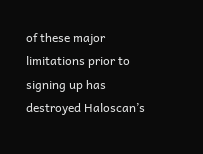of these major limitations prior to signing up has destroyed Haloscan’s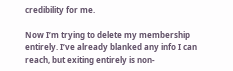credibility for me.

Now I’m trying to delete my membership entirely. I’ve already blanked any info I can reach, but exiting entirely is non-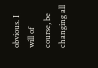obvious. I will of course, be changing all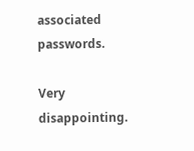associated passwords.

Very disappointing.